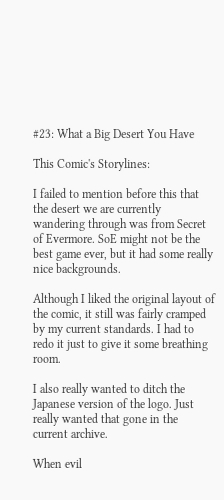#23: What a Big Desert You Have

This Comic's Storylines:

I failed to mention before this that the desert we are currently wandering through was from Secret of Evermore. SoE might not be the best game ever, but it had some really nice backgrounds.

Although I liked the original layout of the comic, it still was fairly cramped by my current standards. I had to redo it just to give it some breathing room.

I also really wanted to ditch the Japanese version of the logo. Just really wanted that gone in the current archive.

When evil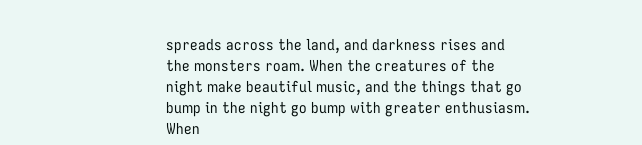spreads across the land, and darkness rises and the monsters roam. When the creatures of the night make beautiful music, and the things that go bump in the night go bump with greater enthusiasm. When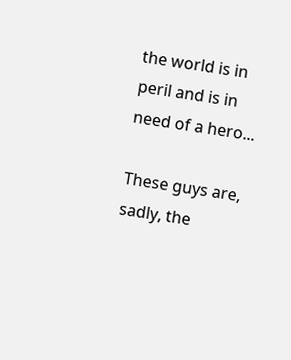the world is in peril and is in need of a hero...

These guys are, sadly, the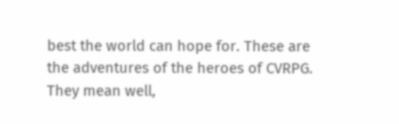best the world can hope for. These are the adventures of the heroes of CVRPG. They mean well,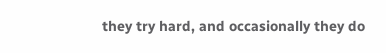they try hard, and occasionally they do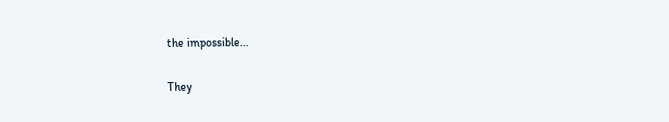the impossible...

They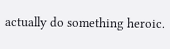actually do something heroic.